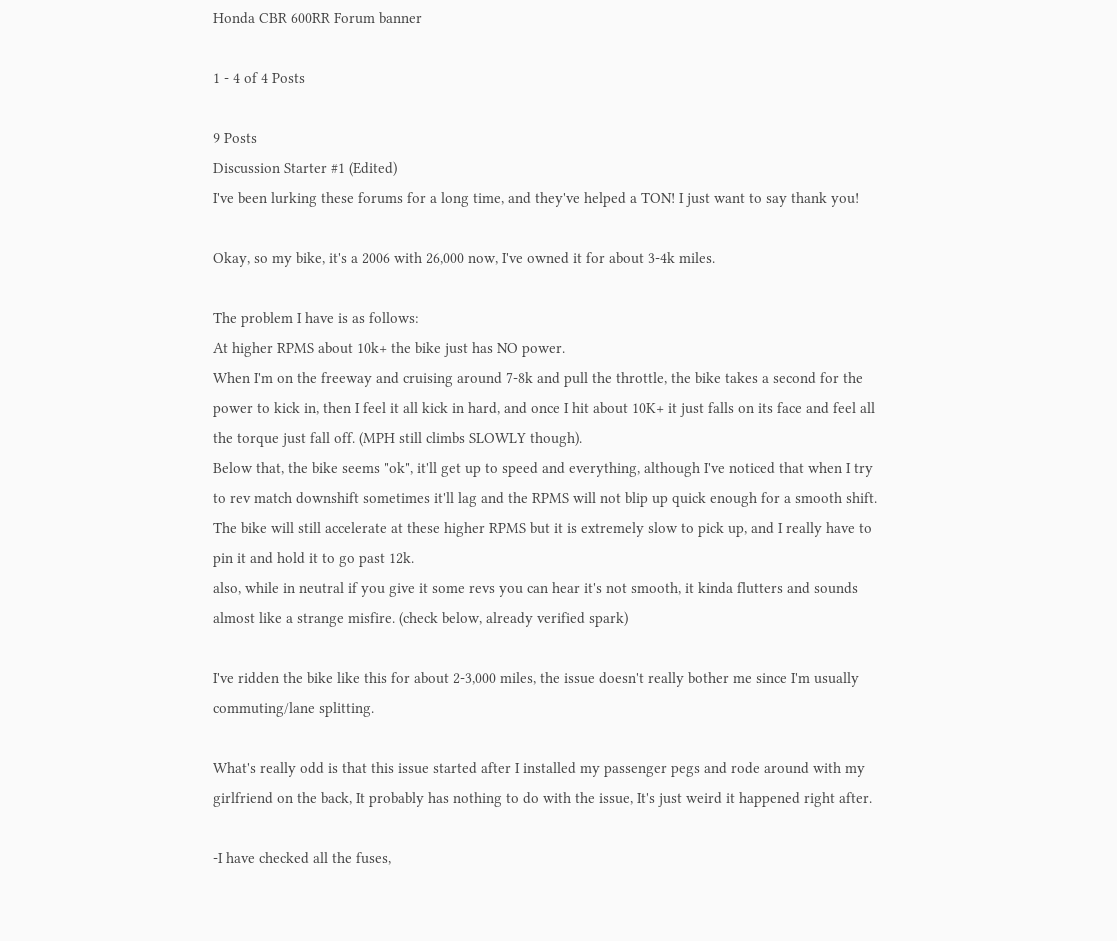Honda CBR 600RR Forum banner

1 - 4 of 4 Posts

9 Posts
Discussion Starter #1 (Edited)
I've been lurking these forums for a long time, and they've helped a TON! I just want to say thank you!

Okay, so my bike, it's a 2006 with 26,000 now, I've owned it for about 3-4k miles.

The problem I have is as follows:
At higher RPMS about 10k+ the bike just has NO power.
When I'm on the freeway and cruising around 7-8k and pull the throttle, the bike takes a second for the power to kick in, then I feel it all kick in hard, and once I hit about 10K+ it just falls on its face and feel all the torque just fall off. (MPH still climbs SLOWLY though).
Below that, the bike seems "ok", it'll get up to speed and everything, although I've noticed that when I try to rev match downshift sometimes it'll lag and the RPMS will not blip up quick enough for a smooth shift.
The bike will still accelerate at these higher RPMS but it is extremely slow to pick up, and I really have to pin it and hold it to go past 12k.
also, while in neutral if you give it some revs you can hear it's not smooth, it kinda flutters and sounds almost like a strange misfire. (check below, already verified spark)

I've ridden the bike like this for about 2-3,000 miles, the issue doesn't really bother me since I'm usually commuting/lane splitting.

What's really odd is that this issue started after I installed my passenger pegs and rode around with my girlfriend on the back, It probably has nothing to do with the issue, It's just weird it happened right after.

-I have checked all the fuses,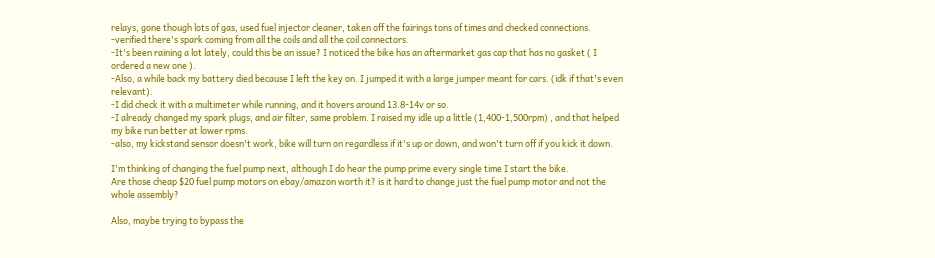relays, gone though lots of gas, used fuel injector cleaner, taken off the fairings tons of times and checked connections.
-verified there's spark coming from all the coils and all the coil connectors.
-It's been raining a lot lately, could this be an issue? I noticed the bike has an aftermarket gas cap that has no gasket ( I ordered a new one ).
-Also, a while back my battery died because I left the key on. I jumped it with a large jumper meant for cars. (idk if that's even relevant).
-I did check it with a multimeter while running, and it hovers around 13.8-14v or so.
-I already changed my spark plugs, and air filter, same problem. I raised my idle up a little (1,400-1,500rpm) , and that helped my bike run better at lower rpms.
-also, my kickstand sensor doesn't work, bike will turn on regardless if it's up or down, and won't turn off if you kick it down.

I'm thinking of changing the fuel pump next, although I do hear the pump prime every single time I start the bike.
Are those cheap $20 fuel pump motors on ebay/amazon worth it? is it hard to change just the fuel pump motor and not the whole assembly?

Also, maybe trying to bypass the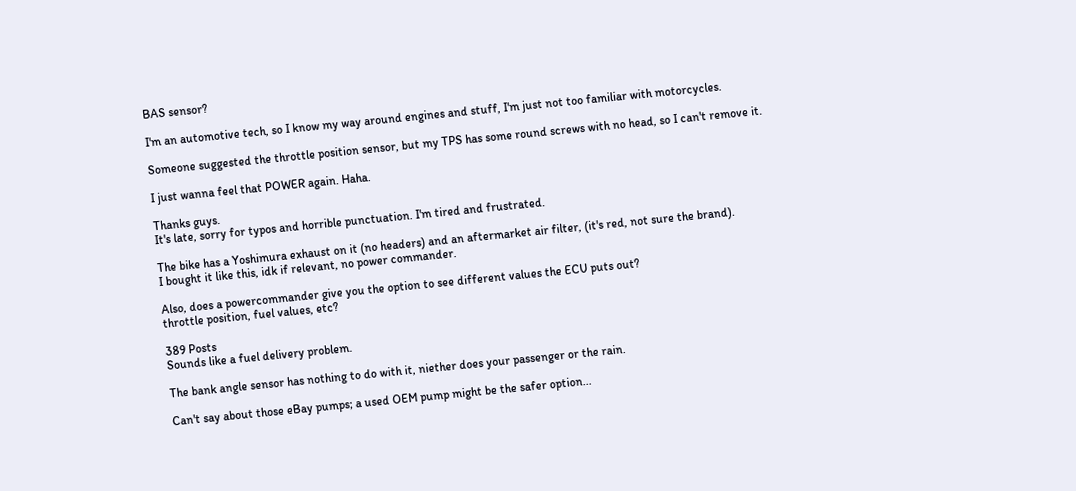BAS sensor?

I'm an automotive tech, so I know my way around engines and stuff, I'm just not too familiar with motorcycles.

Someone suggested the throttle position sensor, but my TPS has some round screws with no head, so I can't remove it.

I just wanna feel that POWER again. Haha.

Thanks guys.
It's late, sorry for typos and horrible punctuation. I'm tired and frustrated.

The bike has a Yoshimura exhaust on it (no headers) and an aftermarket air filter, (it's red, not sure the brand).
I bought it like this, idk if relevant, no power commander.

Also, does a powercommander give you the option to see different values the ECU puts out?
throttle position, fuel values, etc?

389 Posts
Sounds like a fuel delivery problem.

The bank angle sensor has nothing to do with it, niether does your passenger or the rain.

Can't say about those eBay pumps; a used OEM pump might be the safer option...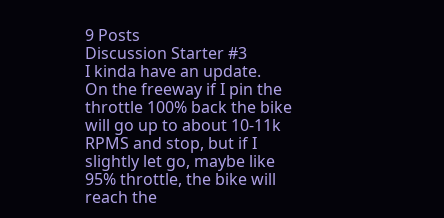9 Posts
Discussion Starter #3
I kinda have an update.
On the freeway if I pin the throttle 100% back the bike will go up to about 10-11k RPMS and stop, but if I slightly let go, maybe like 95% throttle, the bike will reach the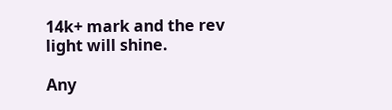14k+ mark and the rev light will shine.

Any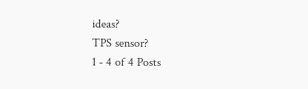ideas?
TPS sensor?
1 - 4 of 4 Posts